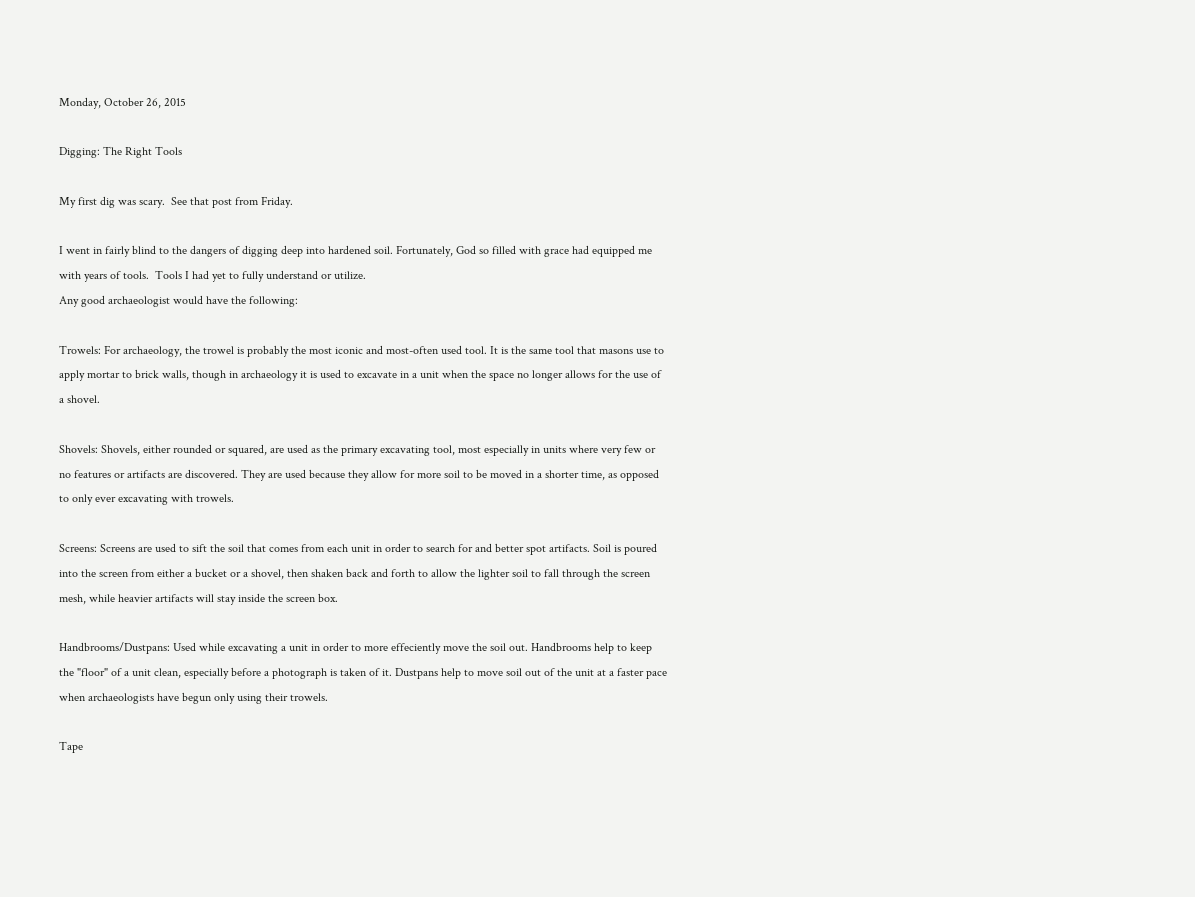Monday, October 26, 2015

Digging: The Right Tools

My first dig was scary.  See that post from Friday.

I went in fairly blind to the dangers of digging deep into hardened soil. Fortunately, God so filled with grace had equipped me with years of tools.  Tools I had yet to fully understand or utilize.
Any good archaeologist would have the following:

Trowels: For archaeology, the trowel is probably the most iconic and most-often used tool. It is the same tool that masons use to apply mortar to brick walls, though in archaeology it is used to excavate in a unit when the space no longer allows for the use of a shovel.

Shovels: Shovels, either rounded or squared, are used as the primary excavating tool, most especially in units where very few or no features or artifacts are discovered. They are used because they allow for more soil to be moved in a shorter time, as opposed to only ever excavating with trowels.

Screens: Screens are used to sift the soil that comes from each unit in order to search for and better spot artifacts. Soil is poured into the screen from either a bucket or a shovel, then shaken back and forth to allow the lighter soil to fall through the screen mesh, while heavier artifacts will stay inside the screen box.

Handbrooms/Dustpans: Used while excavating a unit in order to more effeciently move the soil out. Handbrooms help to keep the "floor" of a unit clean, especially before a photograph is taken of it. Dustpans help to move soil out of the unit at a faster pace when archaeologists have begun only using their trowels.

Tape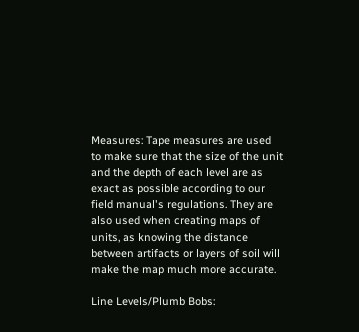Measures: Tape measures are used to make sure that the size of the unit and the depth of each level are as exact as possible according to our field manual's regulations. They are also used when creating maps of units, as knowing the distance between artifacts or layers of soil will make the map much more accurate.

Line Levels/Plumb Bobs: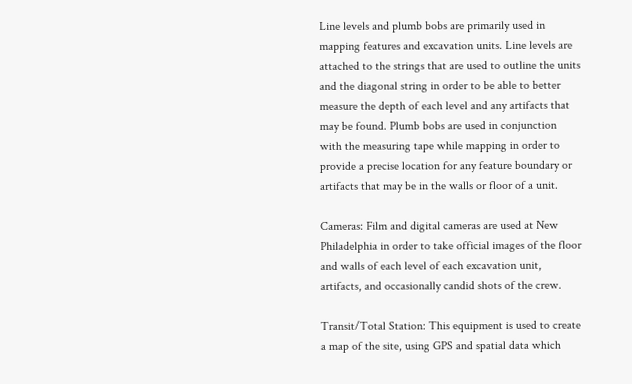Line levels and plumb bobs are primarily used in mapping features and excavation units. Line levels are attached to the strings that are used to outline the units and the diagonal string in order to be able to better measure the depth of each level and any artifacts that may be found. Plumb bobs are used in conjunction with the measuring tape while mapping in order to provide a precise location for any feature boundary or artifacts that may be in the walls or floor of a unit.

Cameras: Film and digital cameras are used at New Philadelphia in order to take official images of the floor and walls of each level of each excavation unit, artifacts, and occasionally candid shots of the crew.

Transit/Total Station: This equipment is used to create a map of the site, using GPS and spatial data which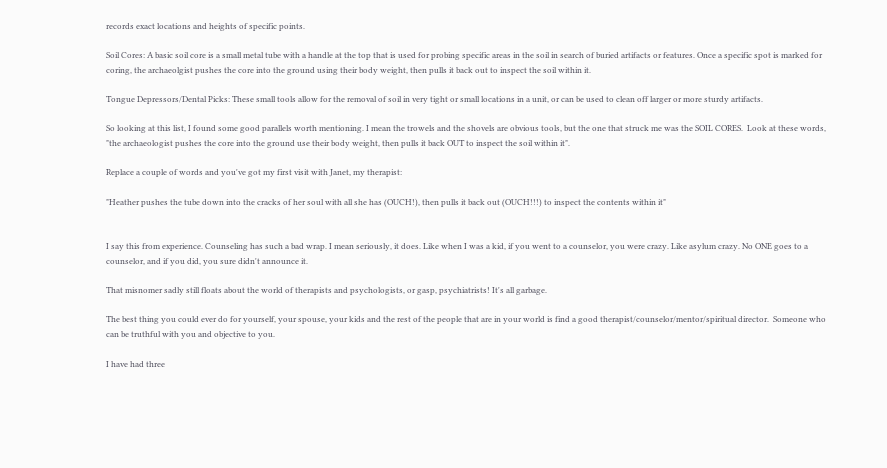records exact locations and heights of specific points.

Soil Cores: A basic soil core is a small metal tube with a handle at the top that is used for probing specific areas in the soil in search of buried artifacts or features. Once a specific spot is marked for coring, the archaeolgist pushes the core into the ground using their body weight, then pulls it back out to inspect the soil within it.

Tongue Depressors/Dental Picks: These small tools allow for the removal of soil in very tight or small locations in a unit, or can be used to clean off larger or more sturdy artifacts.

So looking at this list, I found some good parallels worth mentioning. I mean the trowels and the shovels are obvious tools, but the one that struck me was the SOIL CORES.  Look at these words, "the archaeologist pushes the core into the ground use their body weight, then pulls it back OUT to inspect the soil within it".

Replace a couple of words and you've got my first visit with Janet, my therapist:

"Heather pushes the tube down into the cracks of her soul with all she has (OUCH!), then pulls it back out (OUCH!!!) to inspect the contents within it"


I say this from experience. Counseling has such a bad wrap. I mean seriously, it does. Like when I was a kid, if you went to a counselor, you were crazy. Like asylum crazy. No ONE goes to a counselor, and if you did, you sure didn't announce it.

That misnomer sadly still floats about the world of therapists and psychologists, or gasp, psychiatrists! It's all garbage.

The best thing you could ever do for yourself, your spouse, your kids and the rest of the people that are in your world is find a good therapist/counselor/mentor/spiritual director.  Someone who can be truthful with you and objective to you.

I have had three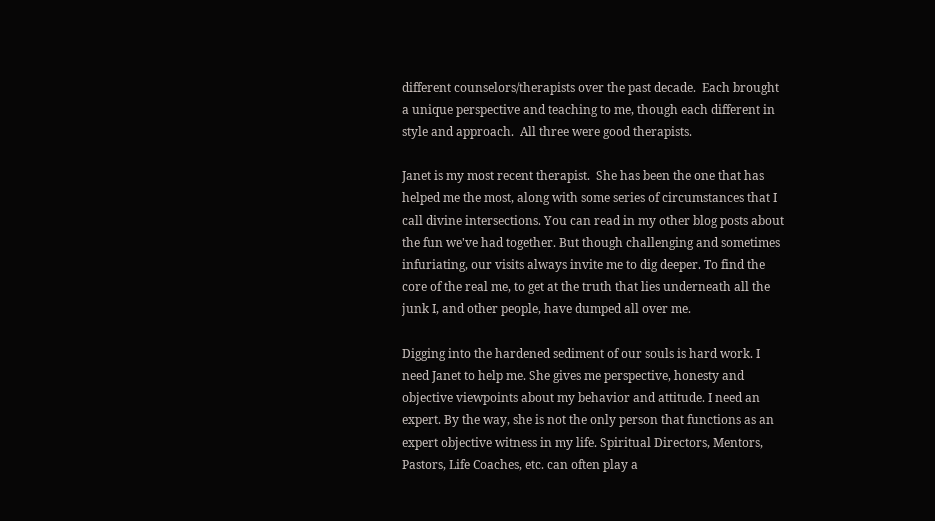different counselors/therapists over the past decade.  Each brought a unique perspective and teaching to me, though each different in style and approach.  All three were good therapists.

Janet is my most recent therapist.  She has been the one that has helped me the most, along with some series of circumstances that I call divine intersections. You can read in my other blog posts about the fun we've had together. But though challenging and sometimes infuriating, our visits always invite me to dig deeper. To find the core of the real me, to get at the truth that lies underneath all the junk I, and other people, have dumped all over me.

Digging into the hardened sediment of our souls is hard work. I need Janet to help me. She gives me perspective, honesty and objective viewpoints about my behavior and attitude. I need an expert. By the way, she is not the only person that functions as an expert objective witness in my life. Spiritual Directors, Mentors, Pastors, Life Coaches, etc. can often play a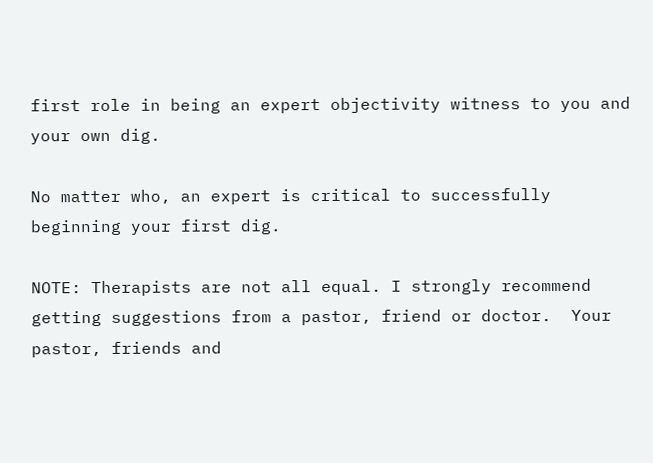first role in being an expert objectivity witness to you and your own dig.

No matter who, an expert is critical to successfully beginning your first dig.

NOTE: Therapists are not all equal. I strongly recommend getting suggestions from a pastor, friend or doctor.  Your pastor, friends and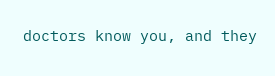doctors know you, and they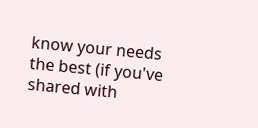know your needs the best (if you've shared with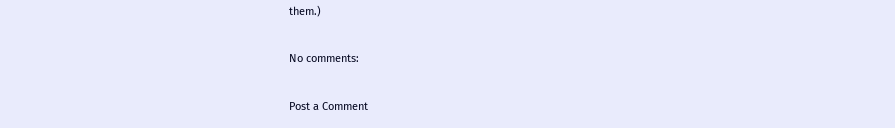them.)

No comments:

Post a Comment